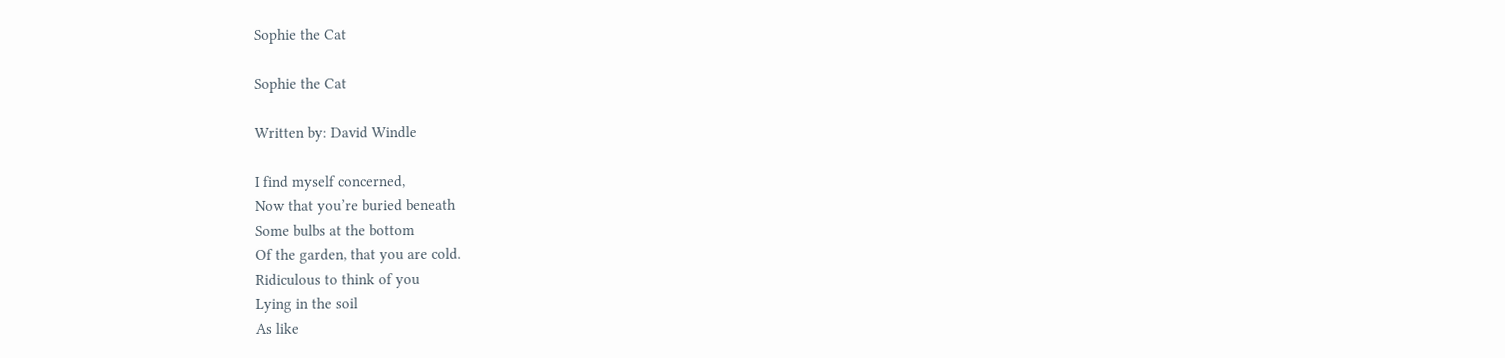Sophie the Cat

Sophie the Cat

Written by: David Windle

I find myself concerned,
Now that you’re buried beneath
Some bulbs at the bottom
Of the garden, that you are cold.
Ridiculous to think of you
Lying in the soil
As like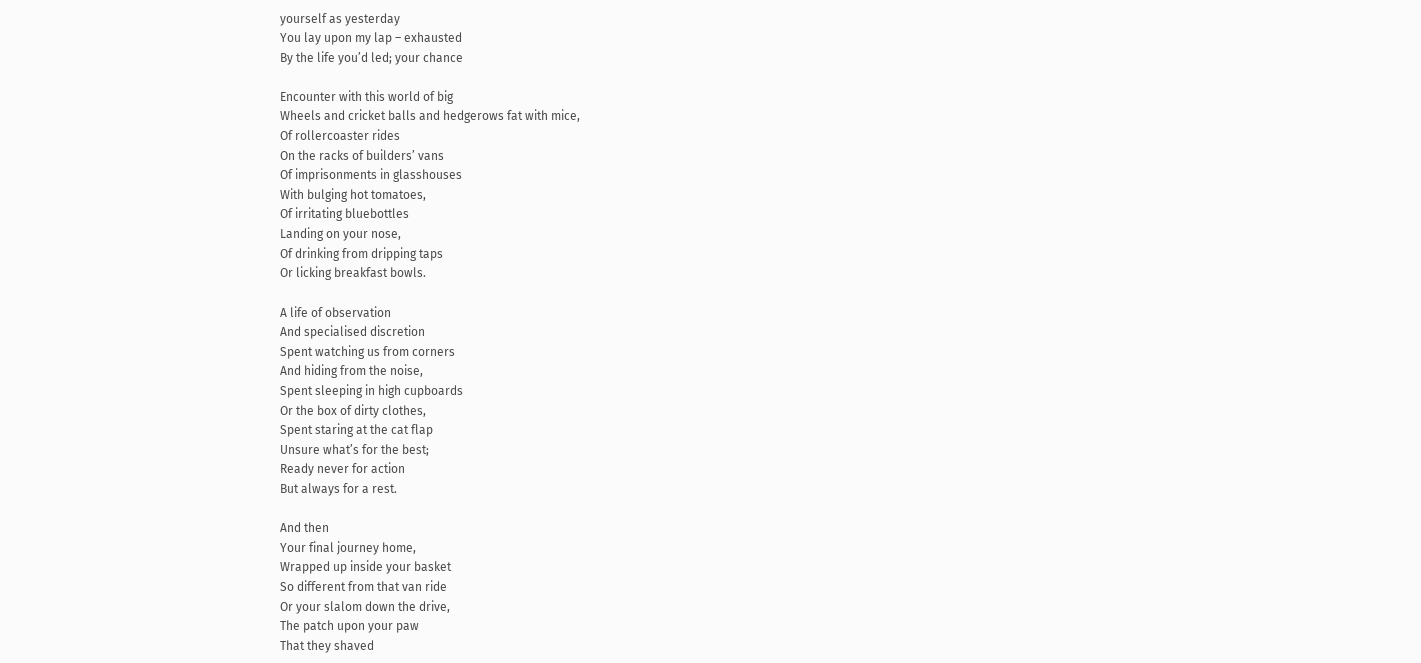yourself as yesterday
You lay upon my lap – exhausted
By the life you’d led; your chance

Encounter with this world of big
Wheels and cricket balls and hedgerows fat with mice,
Of rollercoaster rides
On the racks of builders’ vans
Of imprisonments in glasshouses
With bulging hot tomatoes,
Of irritating bluebottles
Landing on your nose,
Of drinking from dripping taps
Or licking breakfast bowls.

A life of observation
And specialised discretion
Spent watching us from corners
And hiding from the noise,
Spent sleeping in high cupboards
Or the box of dirty clothes,
Spent staring at the cat flap
Unsure what’s for the best;
Ready never for action
But always for a rest.

And then
Your final journey home,
Wrapped up inside your basket
So different from that van ride
Or your slalom down the drive,
The patch upon your paw
That they shaved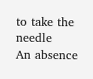to take the needle
An absence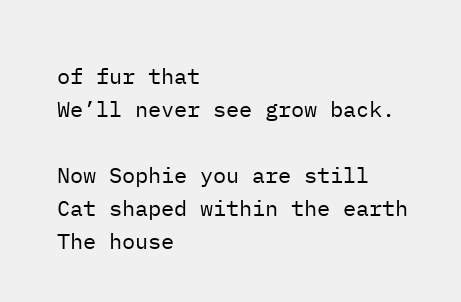of fur that
We’ll never see grow back.

Now Sophie you are still
Cat shaped within the earth
The house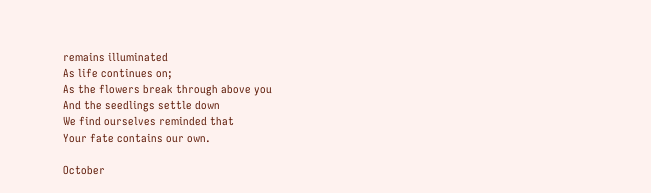remains illuminated
As life continues on;
As the flowers break through above you
And the seedlings settle down
We find ourselves reminded that
Your fate contains our own.

October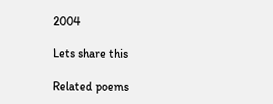2004

Lets share this

Related poems